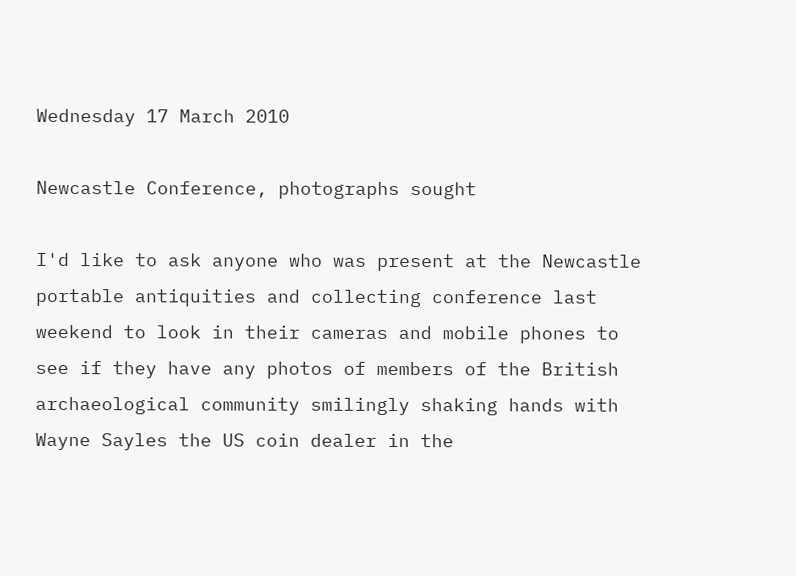Wednesday 17 March 2010

Newcastle Conference, photographs sought

I'd like to ask anyone who was present at the Newcastle portable antiquities and collecting conference last weekend to look in their cameras and mobile phones to see if they have any photos of members of the British archaeological community smilingly shaking hands with Wayne Sayles the US coin dealer in the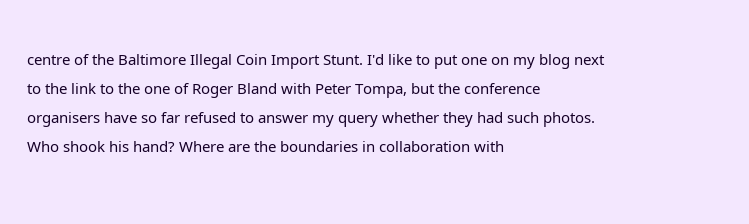centre of the Baltimore Illegal Coin Import Stunt. I'd like to put one on my blog next to the link to the one of Roger Bland with Peter Tompa, but the conference organisers have so far refused to answer my query whether they had such photos. Who shook his hand? Where are the boundaries in collaboration with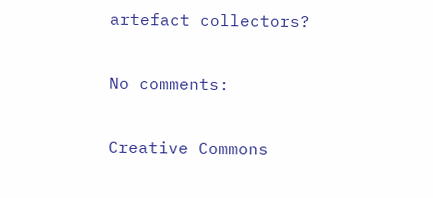artefact collectors?

No comments:

Creative Commons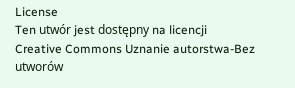License
Ten utwór jest dostępny na licencji Creative Commons Uznanie autorstwa-Bez utworów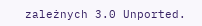zależnych 3.0 Unported.